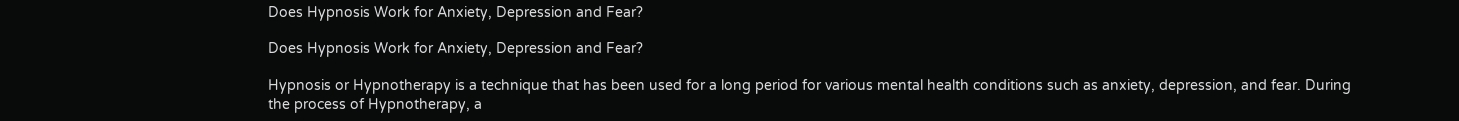Does Hypnosis Work for Anxiety, Depression and Fear?

Does Hypnosis Work for Anxiety, Depression and Fear?

Hypnosis or Hypnotherapy is a technique that has been used for a long period for various mental health conditions such as anxiety, depression, and fear. During the process of Hypnotherapy, a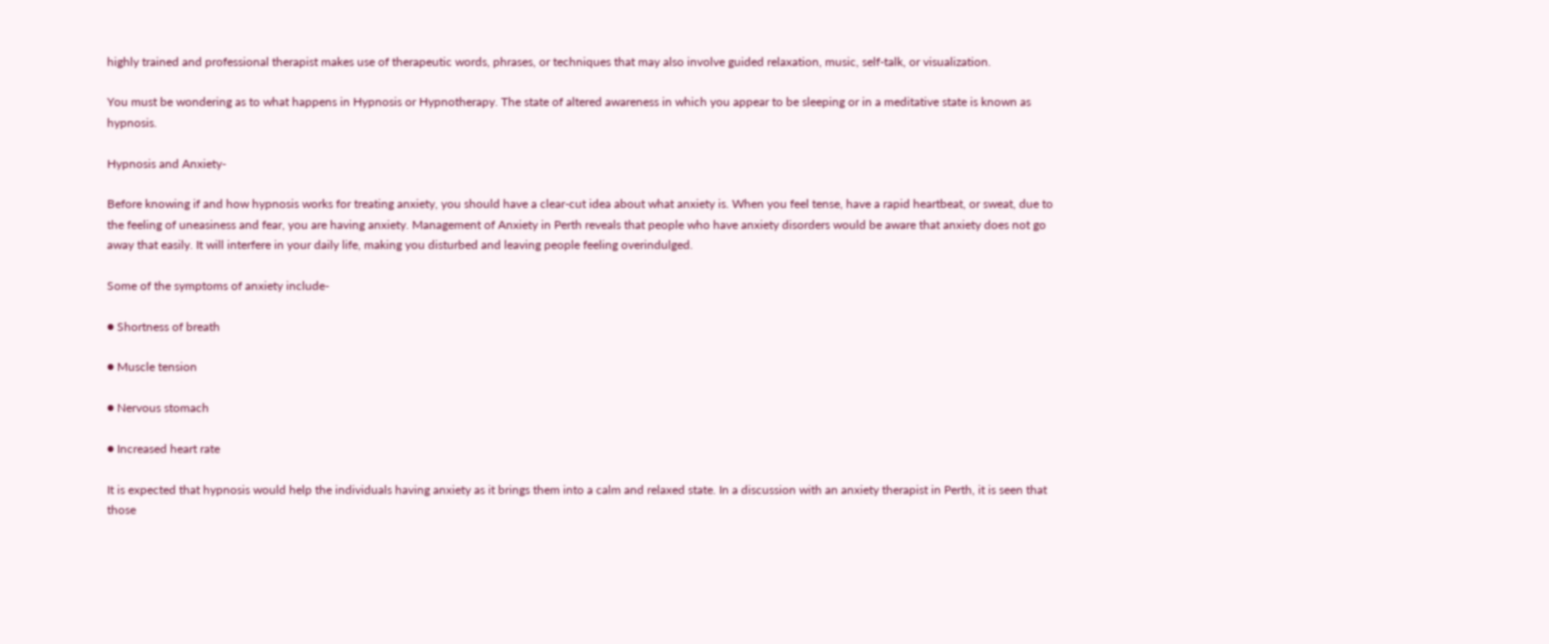highly trained and professional therapist makes use of therapeutic words, phrases, or techniques that may also involve guided relaxation, music, self-talk, or visualization.

You must be wondering as to what happens in Hypnosis or Hypnotherapy. The state of altered awareness in which you appear to be sleeping or in a meditative state is known as hypnosis.

Hypnosis and Anxiety-

Before knowing if and how hypnosis works for treating anxiety, you should have a clear-cut idea about what anxiety is. When you feel tense, have a rapid heartbeat, or sweat, due to the feeling of uneasiness and fear, you are having anxiety. Management of Anxiety in Perth reveals that people who have anxiety disorders would be aware that anxiety does not go away that easily. It will interfere in your daily life, making you disturbed and leaving people feeling overindulged.

Some of the symptoms of anxiety include-

● Shortness of breath

● Muscle tension

● Nervous stomach

● Increased heart rate

It is expected that hypnosis would help the individuals having anxiety as it brings them into a calm and relaxed state. In a discussion with an anxiety therapist in Perth, it is seen that those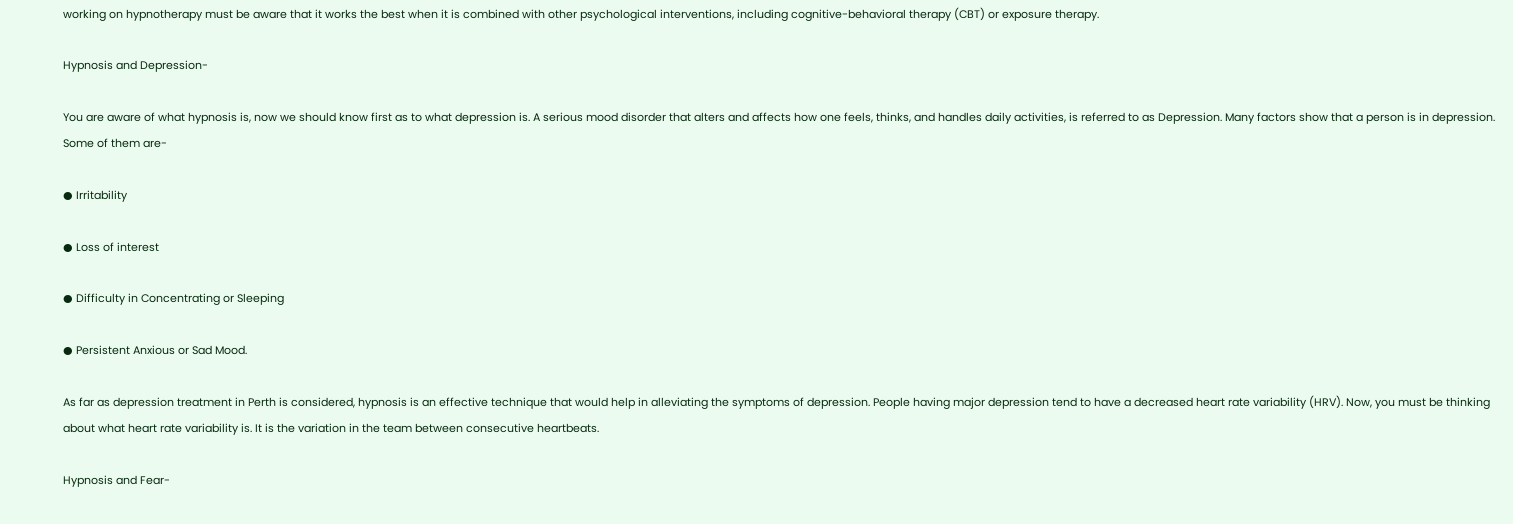working on hypnotherapy must be aware that it works the best when it is combined with other psychological interventions, including cognitive-behavioral therapy (CBT) or exposure therapy.

Hypnosis and Depression-

You are aware of what hypnosis is, now we should know first as to what depression is. A serious mood disorder that alters and affects how one feels, thinks, and handles daily activities, is referred to as Depression. Many factors show that a person is in depression. Some of them are-

● Irritability

● Loss of interest

● Difficulty in Concentrating or Sleeping

● Persistent Anxious or Sad Mood.

As far as depression treatment in Perth is considered, hypnosis is an effective technique that would help in alleviating the symptoms of depression. People having major depression tend to have a decreased heart rate variability (HRV). Now, you must be thinking about what heart rate variability is. It is the variation in the team between consecutive heartbeats.

Hypnosis and Fear-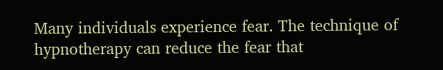Many individuals experience fear. The technique of hypnotherapy can reduce the fear that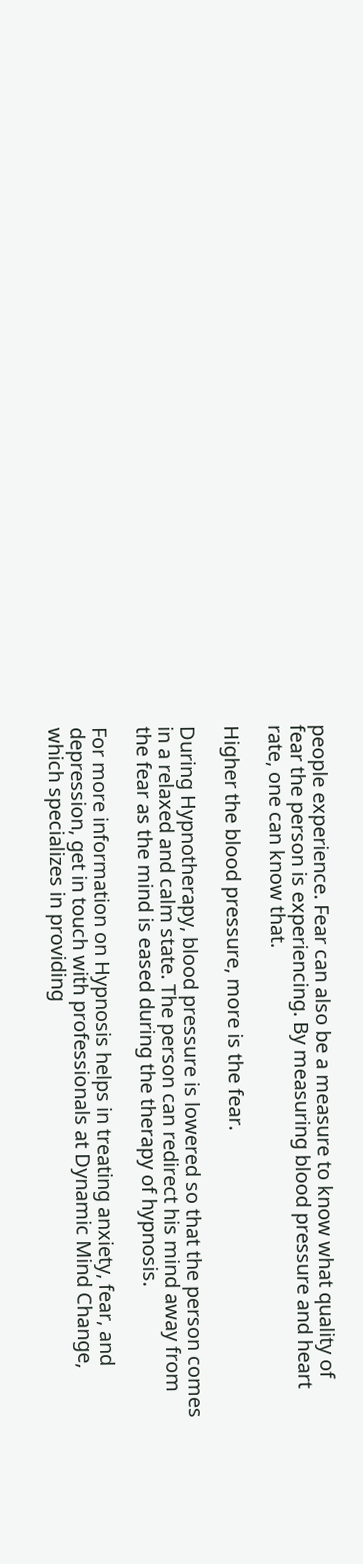people experience. Fear can also be a measure to know what quality of fear the person is experiencing. By measuring blood pressure and heart rate, one can know that.

Higher the blood pressure, more is the fear.

During Hypnotherapy, blood pressure is lowered so that the person comes in a relaxed and calm state. The person can redirect his mind away from the fear as the mind is eased during the therapy of hypnosis.

For more information on Hypnosis helps in treating anxiety, fear, and depression, get in touch with professionals at Dynamic Mind Change, which specializes in providing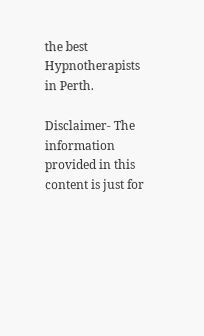the best Hypnotherapists in Perth.

Disclaimer- The information provided in this content is just for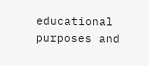educational purposes and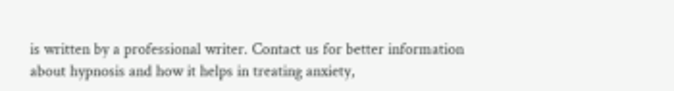is written by a professional writer. Contact us for better information about hypnosis and how it helps in treating anxiety,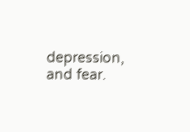depression, and fear.